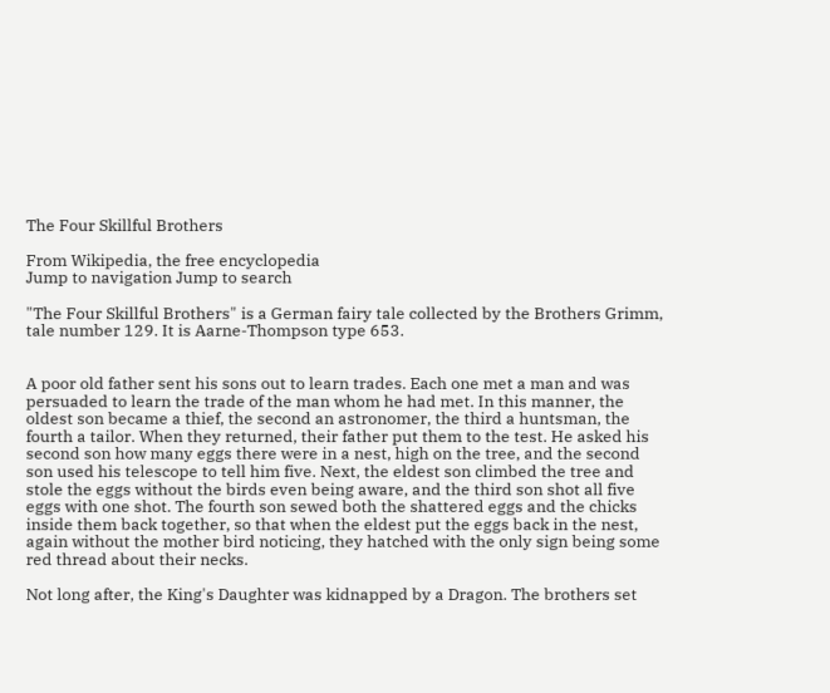The Four Skillful Brothers

From Wikipedia, the free encyclopedia
Jump to navigation Jump to search

"The Four Skillful Brothers" is a German fairy tale collected by the Brothers Grimm, tale number 129. It is Aarne-Thompson type 653.


A poor old father sent his sons out to learn trades. Each one met a man and was persuaded to learn the trade of the man whom he had met. In this manner, the oldest son became a thief, the second an astronomer, the third a huntsman, the fourth a tailor. When they returned, their father put them to the test. He asked his second son how many eggs there were in a nest, high on the tree, and the second son used his telescope to tell him five. Next, the eldest son climbed the tree and stole the eggs without the birds even being aware, and the third son shot all five eggs with one shot. The fourth son sewed both the shattered eggs and the chicks inside them back together, so that when the eldest put the eggs back in the nest, again without the mother bird noticing, they hatched with the only sign being some red thread about their necks.

Not long after, the King's Daughter was kidnapped by a Dragon. The brothers set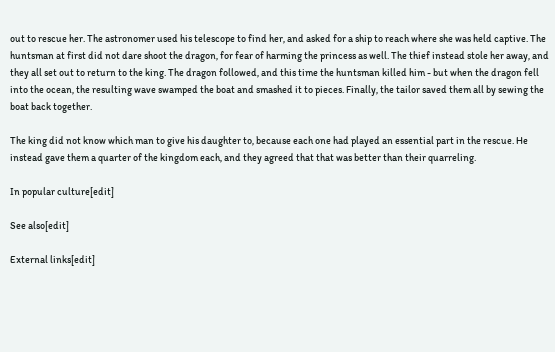out to rescue her. The astronomer used his telescope to find her, and asked for a ship to reach where she was held captive. The huntsman at first did not dare shoot the dragon, for fear of harming the princess as well. The thief instead stole her away, and they all set out to return to the king. The dragon followed, and this time the huntsman killed him - but when the dragon fell into the ocean, the resulting wave swamped the boat and smashed it to pieces. Finally, the tailor saved them all by sewing the boat back together.

The king did not know which man to give his daughter to, because each one had played an essential part in the rescue. He instead gave them a quarter of the kingdom each, and they agreed that that was better than their quarreling.

In popular culture[edit]

See also[edit]

External links[edit]